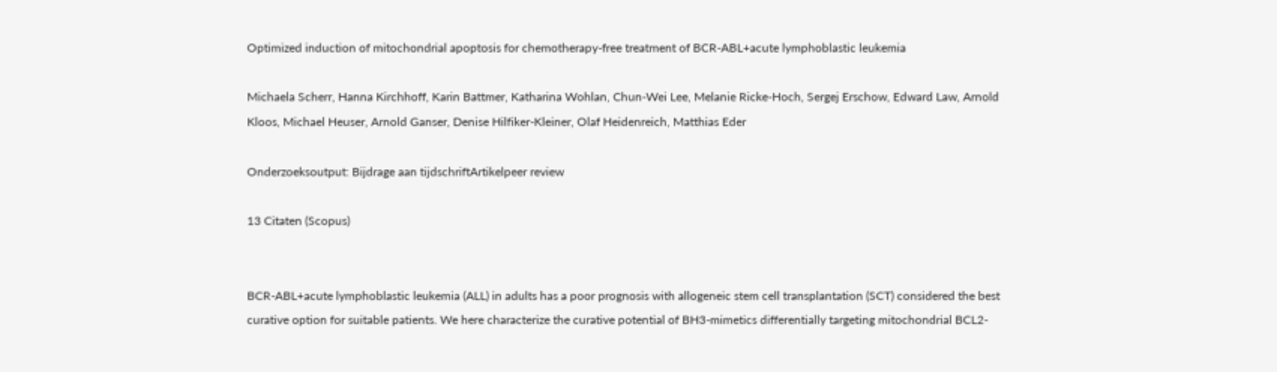Optimized induction of mitochondrial apoptosis for chemotherapy-free treatment of BCR-ABL+acute lymphoblastic leukemia

Michaela Scherr, Hanna Kirchhoff, Karin Battmer, Katharina Wohlan, Chun-Wei Lee, Melanie Ricke-Hoch, Sergej Erschow, Edward Law, Arnold Kloos, Michael Heuser, Arnold Ganser, Denise Hilfiker-Kleiner, Olaf Heidenreich, Matthias Eder

Onderzoeksoutput: Bijdrage aan tijdschriftArtikelpeer review

13 Citaten (Scopus)


BCR-ABL+acute lymphoblastic leukemia (ALL) in adults has a poor prognosis with allogeneic stem cell transplantation (SCT) considered the best curative option for suitable patients. We here characterize the curative potential of BH3-mimetics differentially targeting mitochondrial BCL2-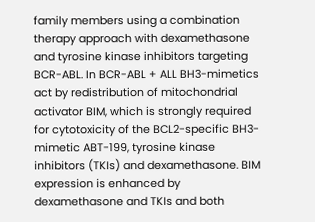family members using a combination therapy approach with dexamethasone and tyrosine kinase inhibitors targeting BCR-ABL. In BCR-ABL + ALL BH3-mimetics act by redistribution of mitochondrial activator BIM, which is strongly required for cytotoxicity of the BCL2-specific BH3-mimetic ABT-199, tyrosine kinase inhibitors (TKIs) and dexamethasone. BIM expression is enhanced by dexamethasone and TKIs and both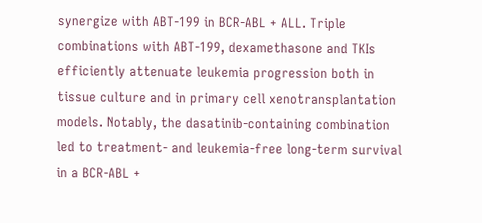synergize with ABT-199 in BCR-ABL + ALL. Triple combinations with ABT-199, dexamethasone and TKIs efficiently attenuate leukemia progression both in tissue culture and in primary cell xenotransplantation models. Notably, the dasatinib-containing combination led to treatment- and leukemia-free long-term survival in a BCR-ABL +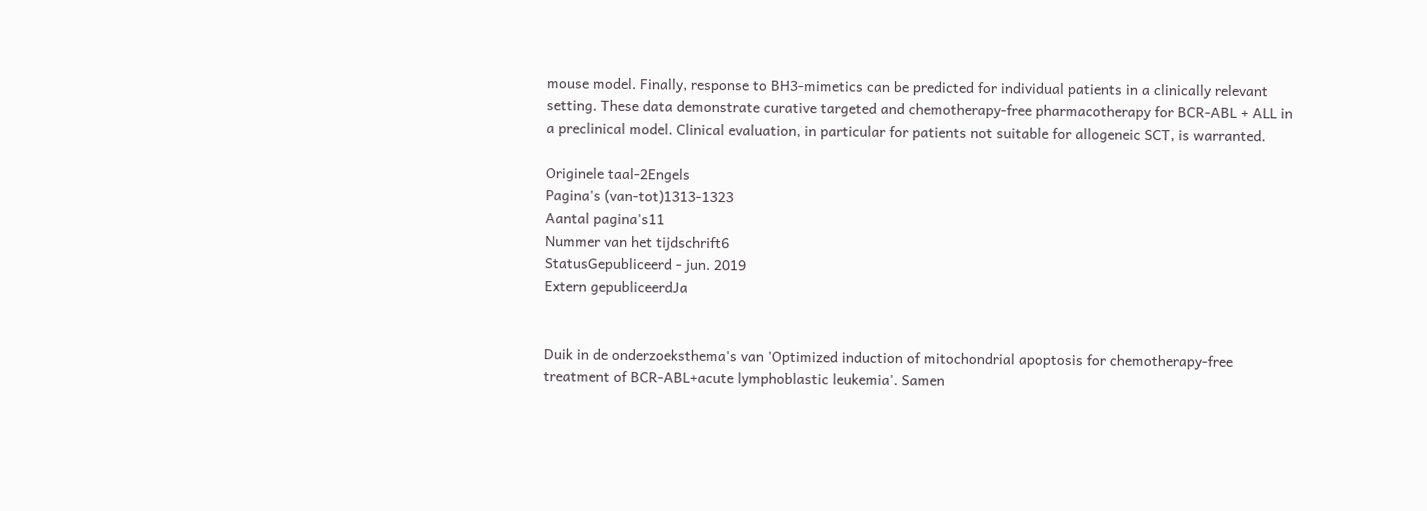mouse model. Finally, response to BH3-mimetics can be predicted for individual patients in a clinically relevant setting. These data demonstrate curative targeted and chemotherapy-free pharmacotherapy for BCR-ABL + ALL in a preclinical model. Clinical evaluation, in particular for patients not suitable for allogeneic SCT, is warranted.

Originele taal-2Engels
Pagina's (van-tot)1313-1323
Aantal pagina's11
Nummer van het tijdschrift6
StatusGepubliceerd - jun. 2019
Extern gepubliceerdJa


Duik in de onderzoeksthema's van 'Optimized induction of mitochondrial apoptosis for chemotherapy-free treatment of BCR-ABL+acute lymphoblastic leukemia'. Samen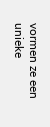vormen ze een unieke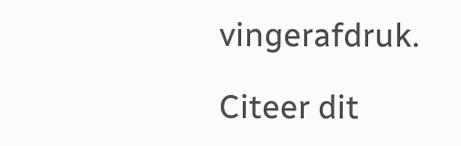vingerafdruk.

Citeer dit